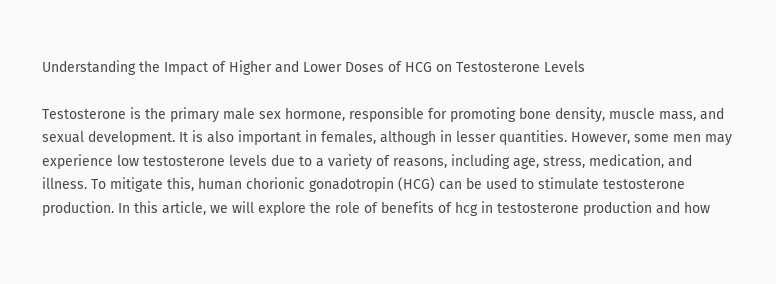Understanding the Impact of Higher and Lower Doses of HCG on Testosterone Levels

Testosterone is the primary male sex hormone, responsible for promoting bone density, muscle mass, and sexual development. It is also important in females, although in lesser quantities. However, some men may experience low testosterone levels due to a variety of reasons, including age, stress, medication, and illness. To mitigate this, human chorionic gonadotropin (HCG) can be used to stimulate testosterone production. In this article, we will explore the role of benefits of hcg in testosterone production and how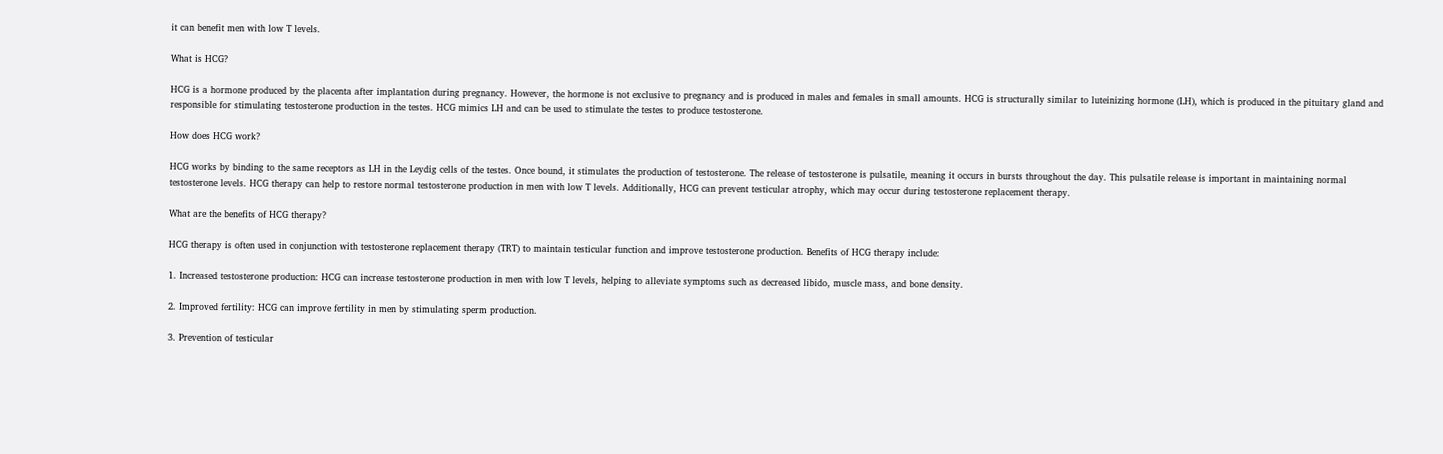it can benefit men with low T levels.

What is HCG?

HCG is a hormone produced by the placenta after implantation during pregnancy. However, the hormone is not exclusive to pregnancy and is produced in males and females in small amounts. HCG is structurally similar to luteinizing hormone (LH), which is produced in the pituitary gland and responsible for stimulating testosterone production in the testes. HCG mimics LH and can be used to stimulate the testes to produce testosterone.

How does HCG work?

HCG works by binding to the same receptors as LH in the Leydig cells of the testes. Once bound, it stimulates the production of testosterone. The release of testosterone is pulsatile, meaning it occurs in bursts throughout the day. This pulsatile release is important in maintaining normal testosterone levels. HCG therapy can help to restore normal testosterone production in men with low T levels. Additionally, HCG can prevent testicular atrophy, which may occur during testosterone replacement therapy.

What are the benefits of HCG therapy?

HCG therapy is often used in conjunction with testosterone replacement therapy (TRT) to maintain testicular function and improve testosterone production. Benefits of HCG therapy include:

1. Increased testosterone production: HCG can increase testosterone production in men with low T levels, helping to alleviate symptoms such as decreased libido, muscle mass, and bone density.

2. Improved fertility: HCG can improve fertility in men by stimulating sperm production.

3. Prevention of testicular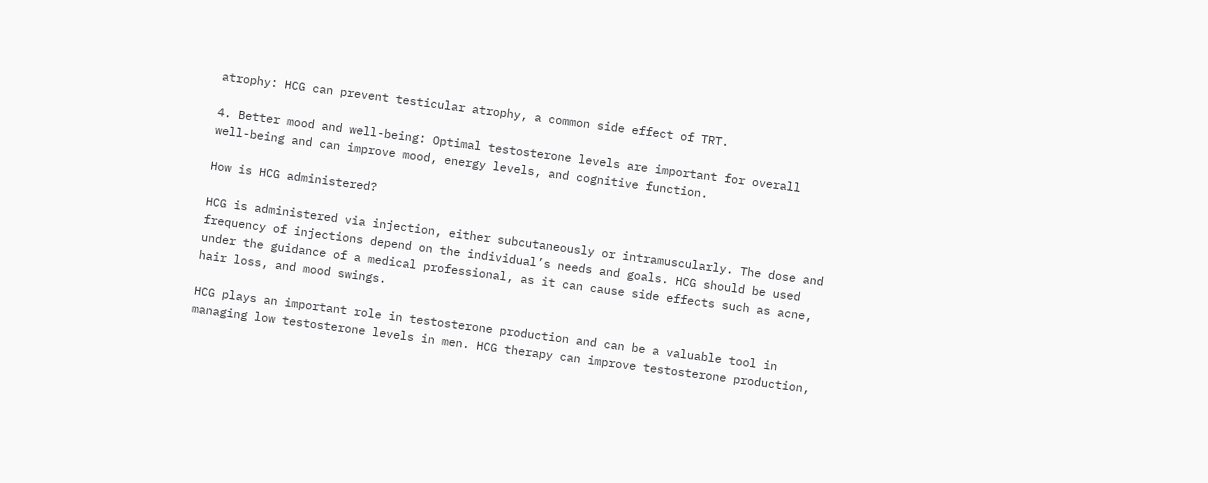atrophy: HCG can prevent testicular atrophy, a common side effect of TRT.

4. Better mood and well-being: Optimal testosterone levels are important for overall well-being and can improve mood, energy levels, and cognitive function.

How is HCG administered?

HCG is administered via injection, either subcutaneously or intramuscularly. The dose and frequency of injections depend on the individual’s needs and goals. HCG should be used under the guidance of a medical professional, as it can cause side effects such as acne, hair loss, and mood swings.

HCG plays an important role in testosterone production and can be a valuable tool in managing low testosterone levels in men. HCG therapy can improve testosterone production,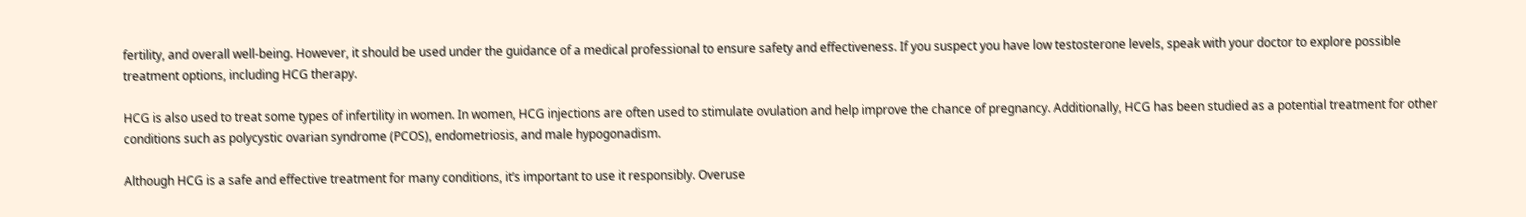fertility, and overall well-being. However, it should be used under the guidance of a medical professional to ensure safety and effectiveness. If you suspect you have low testosterone levels, speak with your doctor to explore possible treatment options, including HCG therapy.

HCG is also used to treat some types of infertility in women. In women, HCG injections are often used to stimulate ovulation and help improve the chance of pregnancy. Additionally, HCG has been studied as a potential treatment for other conditions such as polycystic ovarian syndrome (PCOS), endometriosis, and male hypogonadism.

Although HCG is a safe and effective treatment for many conditions, it’s important to use it responsibly. Overuse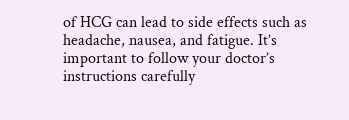of HCG can lead to side effects such as headache, nausea, and fatigue. It’s important to follow your doctor’s instructions carefully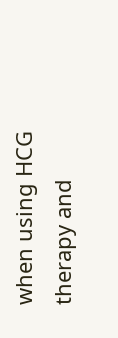when using HCG therapy and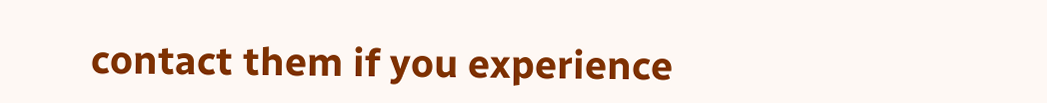contact them if you experience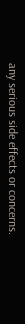any serious side effects or concerns.